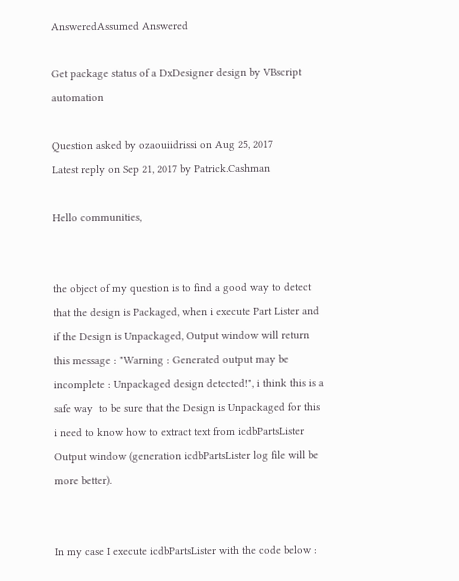AnsweredAssumed Answered

Get package status of a DxDesigner design by VBscript automation

Question asked by ozaouiidrissi on Aug 25, 2017
Latest reply on Sep 21, 2017 by Patrick.Cashman

Hello communities,


the object of my question is to find a good way to detect that the design is Packaged, when i execute Part Lister and if the Design is Unpackaged, Output window will return this message : "Warning : Generated output may be incomplete : Unpackaged design detected!", i think this is a safe way  to be sure that the Design is Unpackaged for this i need to know how to extract text from icdbPartsLister Output window (generation icdbPartsLister log file will be more better).


In my case I execute icdbPartsLister with the code below :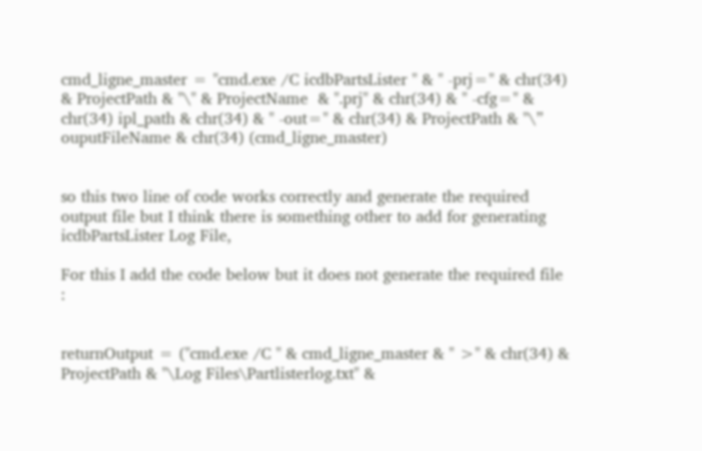cmd_ligne_master = "cmd.exe /C icdbPartsLister " & " -prj=" & chr(34)  & ProjectPath & "\" & ProjectName  & ".prj" & chr(34) & " -cfg=" & chr(34) ipl_path & chr(34) & " -out=" & chr(34) & ProjectPath & "\” ouputFileName & chr(34) (cmd_ligne_master)


so this two line of code works correctly and generate the required output file but I think there is something other to add for generating icdbPartsLister Log File,

For this I add the code below but it does not generate the required file :


returnOutput = ("cmd.exe /C " & cmd_ligne_master & " >" & chr(34) & ProjectPath & "\Log Files\Partlisterlog.txt" &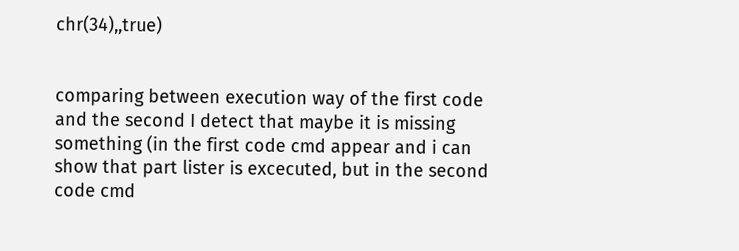chr(34),,true)


comparing between execution way of the first code and the second I detect that maybe it is missing something (in the first code cmd appear and i can show that part lister is excecuted, but in the second code cmd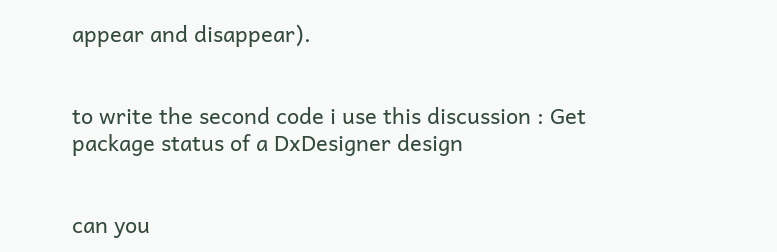appear and disappear).


to write the second code i use this discussion : Get package status of a DxDesigner design


can you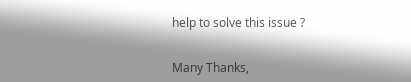help to solve this issue ?


Many Thanks,